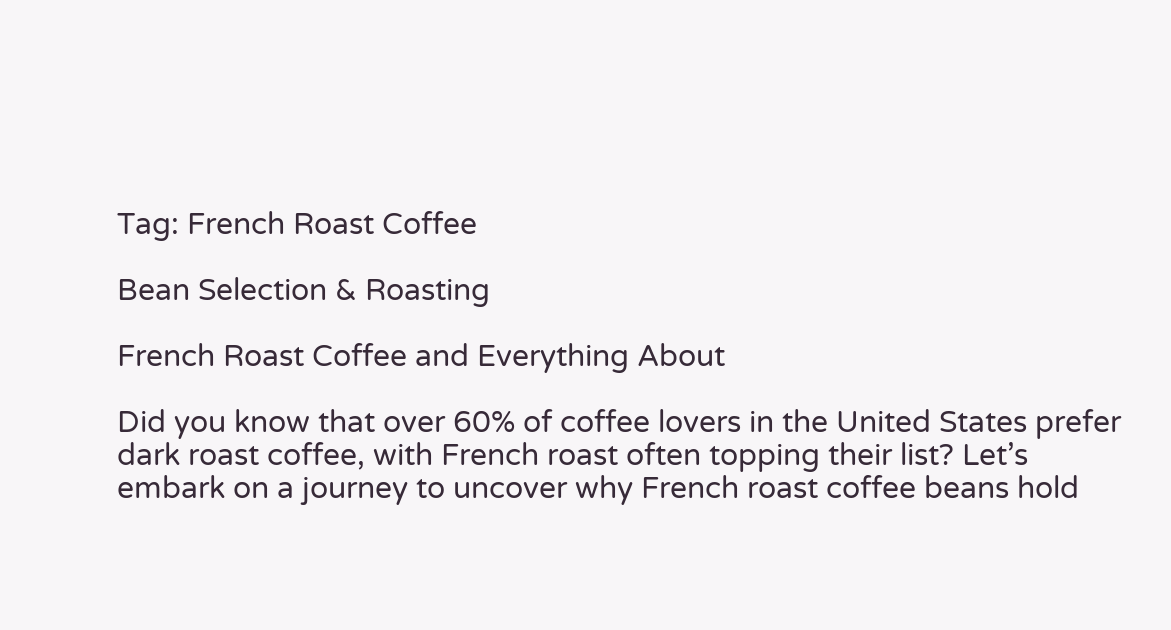Tag: French Roast Coffee

Bean Selection & Roasting

French Roast Coffee and Everything About

Did you know that over 60% of coffee lovers in the United States prefer dark roast coffee, with French roast often topping their list? Let’s embark on a journey to uncover why French roast coffee beans hold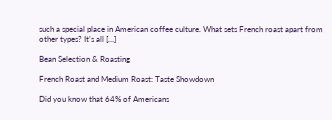such a special place in American coffee culture. What sets French roast apart from other types? It’s all […]

Bean Selection & Roasting

French Roast and Medium Roast: Taste Showdown

Did you know that 64% of Americans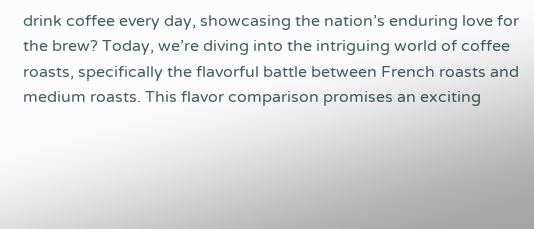drink coffee every day, showcasing the nation’s enduring love for the brew? Today, we’re diving into the intriguing world of coffee roasts, specifically the flavorful battle between French roasts and medium roasts. This flavor comparison promises an exciting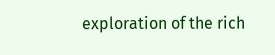exploration of the rich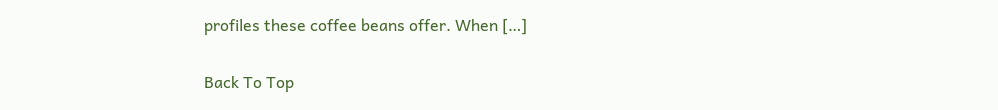profiles these coffee beans offer. When […]

Back To Top